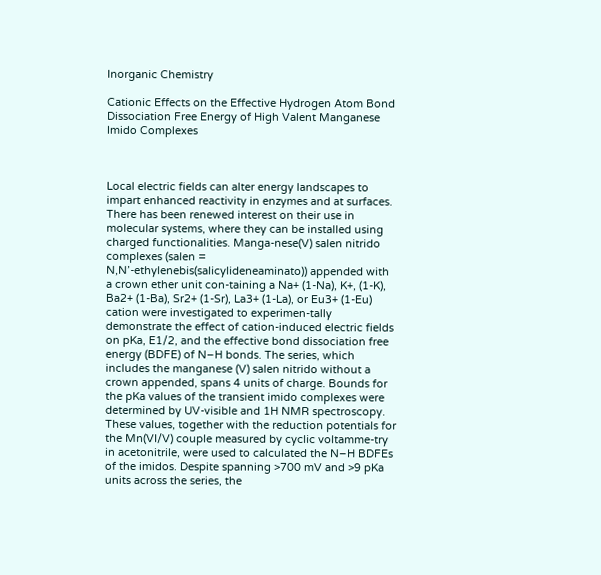Inorganic Chemistry

Cationic Effects on the Effective Hydrogen Atom Bond Dissociation Free Energy of High Valent Manganese Imido Complexes



Local electric fields can alter energy landscapes to impart enhanced reactivity in enzymes and at surfaces. There has been renewed interest on their use in molecular systems, where they can be installed using charged functionalities. Manga-nese(V) salen nitrido complexes (salen = N,N’-ethylenebis(salicylideneaminato)) appended with a crown ether unit con-taining a Na+ (1-Na), K+, (1-K), Ba2+ (1-Ba), Sr2+ (1-Sr), La3+ (1-La), or Eu3+ (1-Eu) cation were investigated to experimen-tally demonstrate the effect of cation-induced electric fields on pKa, E1/2, and the effective bond dissociation free energy (BDFE) of N–H bonds. The series, which includes the manganese (V) salen nitrido without a crown appended, spans 4 units of charge. Bounds for the pKa values of the transient imido complexes were determined by UV-visible and 1H NMR spectroscopy. These values, together with the reduction potentials for the Mn(VI/V) couple measured by cyclic voltamme-try in acetonitrile, were used to calculated the N–H BDFEs of the imidos. Despite spanning >700 mV and >9 pKa units across the series, the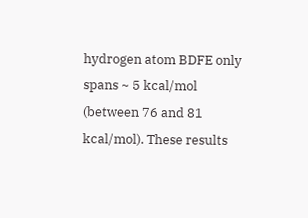hydrogen atom BDFE only spans ~ 5 kcal/mol (between 76 and 81 kcal/mol). These results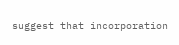suggest that incorporation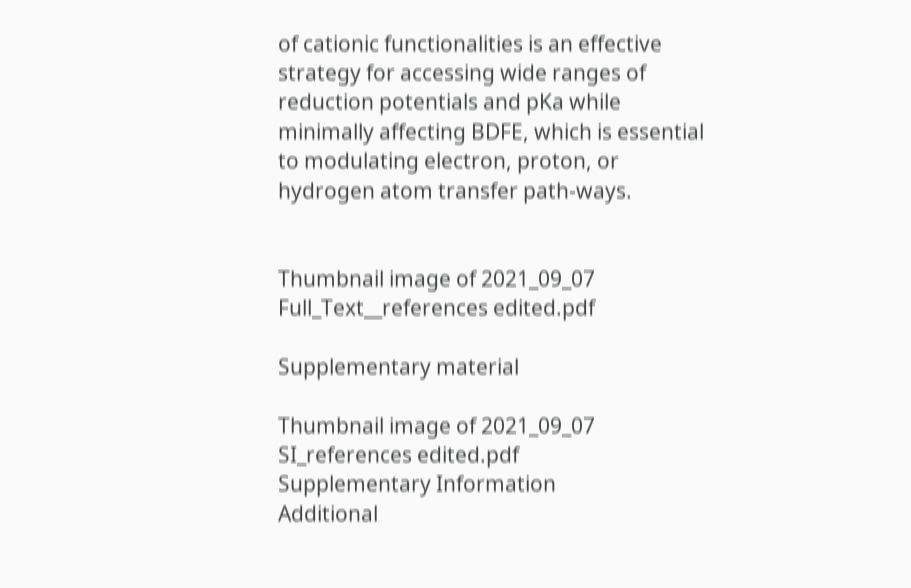of cationic functionalities is an effective strategy for accessing wide ranges of reduction potentials and pKa while minimally affecting BDFE, which is essential to modulating electron, proton, or hydrogen atom transfer path-ways.


Thumbnail image of 2021_09_07 Full_Text__references edited.pdf

Supplementary material

Thumbnail image of 2021_09_07 SI_references edited.pdf
Supplementary Information
Additional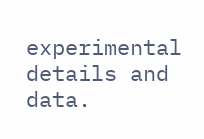experimental details and data.